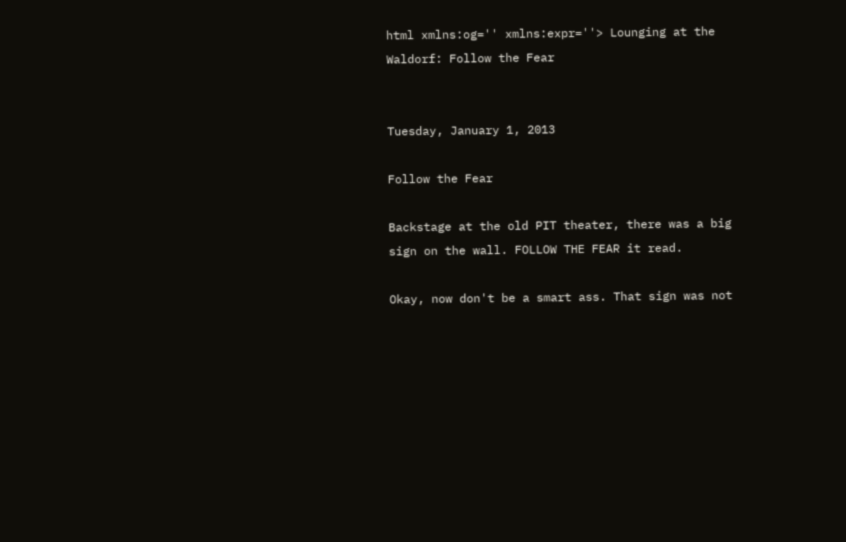html xmlns:og='' xmlns:expr=''> Lounging at the Waldorf: Follow the Fear


Tuesday, January 1, 2013

Follow the Fear

Backstage at the old PIT theater, there was a big sign on the wall. FOLLOW THE FEAR it read.

Okay, now don't be a smart ass. That sign was not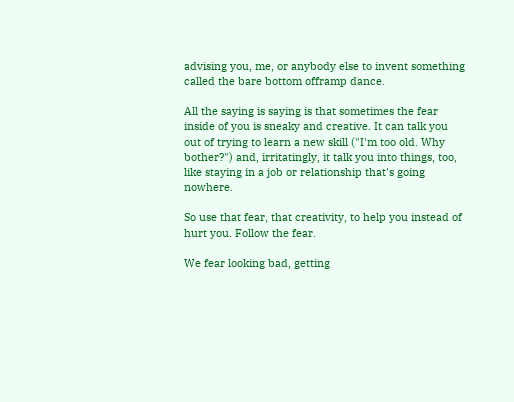advising you, me, or anybody else to invent something called the bare bottom offramp dance.

All the saying is saying is that sometimes the fear inside of you is sneaky and creative. It can talk you out of trying to learn a new skill ("I'm too old. Why bother?") and, irritatingly, it talk you into things, too, like staying in a job or relationship that's going nowhere.

So use that fear, that creativity, to help you instead of hurt you. Follow the fear.

We fear looking bad, getting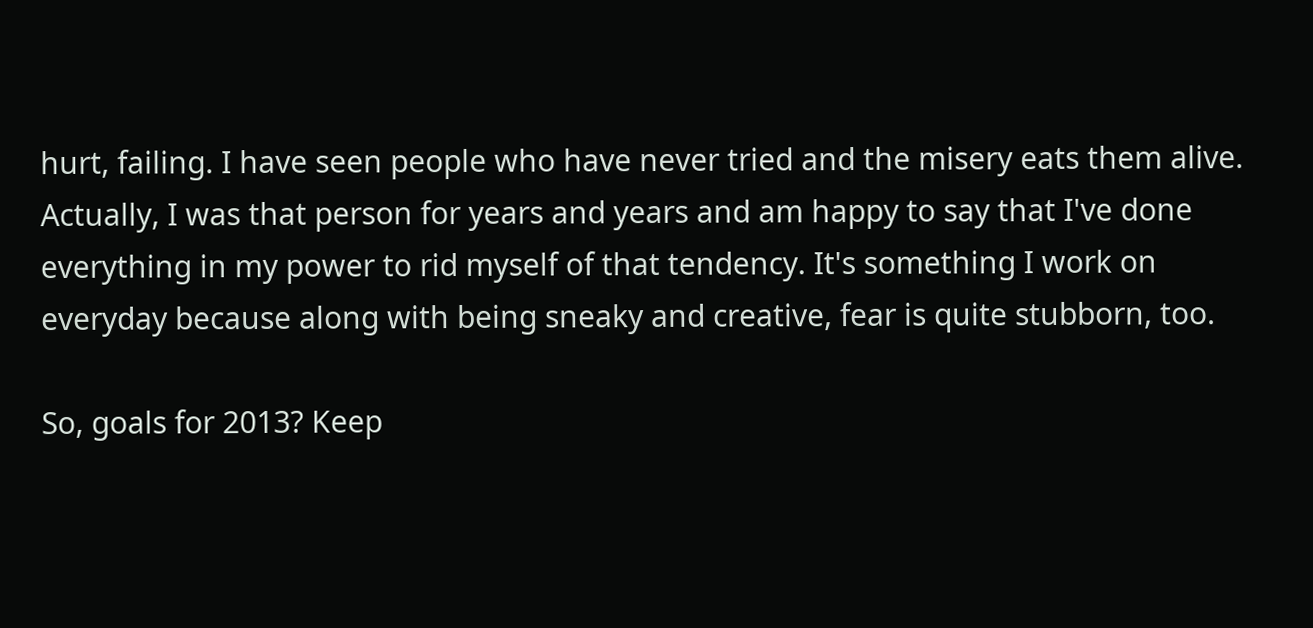hurt, failing. I have seen people who have never tried and the misery eats them alive. Actually, I was that person for years and years and am happy to say that I've done everything in my power to rid myself of that tendency. It's something I work on everyday because along with being sneaky and creative, fear is quite stubborn, too.

So, goals for 2013? Keep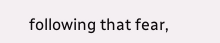following that fear,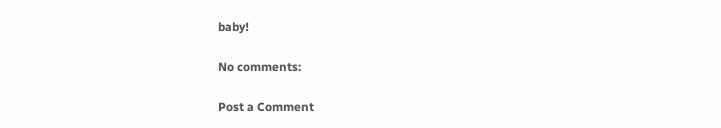baby!

No comments:

Post a Comment